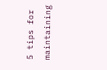5 tips for maintaining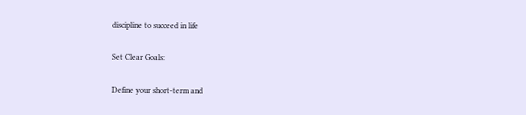discipline to succeed in life

Set Clear Goals:

Define your short-term and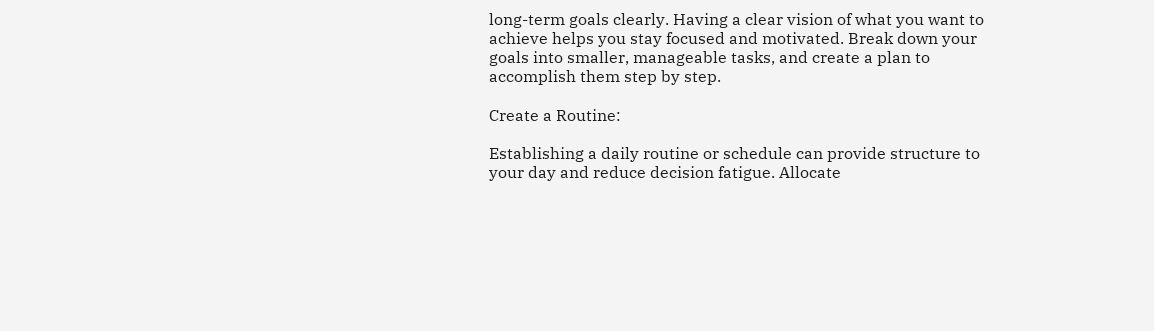long-term goals clearly. Having a clear vision of what you want to achieve helps you stay focused and motivated. Break down your goals into smaller, manageable tasks, and create a plan to accomplish them step by step.

Create a Routine:

Establishing a daily routine or schedule can provide structure to your day and reduce decision fatigue. Allocate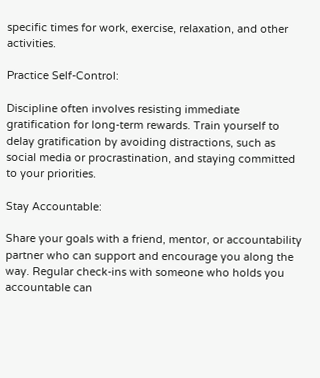specific times for work, exercise, relaxation, and other activities.

Practice Self-Control:

Discipline often involves resisting immediate gratification for long-term rewards. Train yourself to delay gratification by avoiding distractions, such as social media or procrastination, and staying committed to your priorities.

Stay Accountable:

Share your goals with a friend, mentor, or accountability partner who can support and encourage you along the way. Regular check-ins with someone who holds you accountable can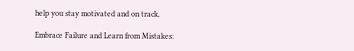help you stay motivated and on track.

Embrace Failure and Learn from Mistakes: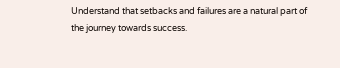Understand that setbacks and failures are a natural part of the journey towards success.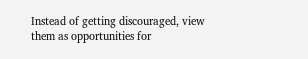Instead of getting discouraged, view them as opportunities for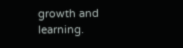growth and learning.